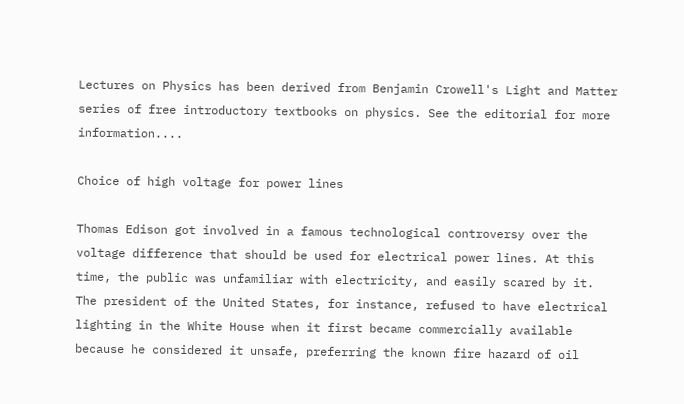Lectures on Physics has been derived from Benjamin Crowell's Light and Matter series of free introductory textbooks on physics. See the editorial for more information....

Choice of high voltage for power lines

Thomas Edison got involved in a famous technological controversy over the voltage difference that should be used for electrical power lines. At this time, the public was unfamiliar with electricity, and easily scared by it. The president of the United States, for instance, refused to have electrical lighting in the White House when it first became commercially available because he considered it unsafe, preferring the known fire hazard of oil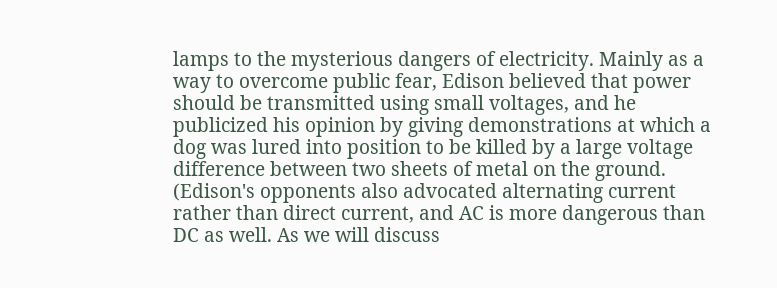lamps to the mysterious dangers of electricity. Mainly as a way to overcome public fear, Edison believed that power should be transmitted using small voltages, and he publicized his opinion by giving demonstrations at which a dog was lured into position to be killed by a large voltage difference between two sheets of metal on the ground. (Edison's opponents also advocated alternating current rather than direct current, and AC is more dangerous than DC as well. As we will discuss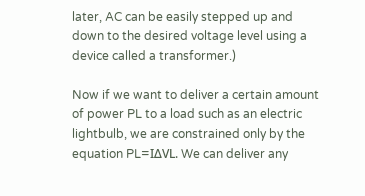later, AC can be easily stepped up and down to the desired voltage level using a device called a transformer.)

Now if we want to deliver a certain amount of power PL to a load such as an electric lightbulb, we are constrained only by the equation PL=IΔVL. We can deliver any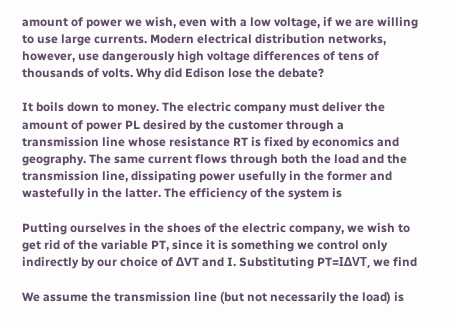amount of power we wish, even with a low voltage, if we are willing to use large currents. Modern electrical distribution networks, however, use dangerously high voltage differences of tens of thousands of volts. Why did Edison lose the debate?

It boils down to money. The electric company must deliver the amount of power PL desired by the customer through a transmission line whose resistance RT is fixed by economics and geography. The same current flows through both the load and the transmission line, dissipating power usefully in the former and wastefully in the latter. The efficiency of the system is

Putting ourselves in the shoes of the electric company, we wish to get rid of the variable PT, since it is something we control only indirectly by our choice of ΔVT and I. Substituting PT=IΔVT, we find

We assume the transmission line (but not necessarily the load) is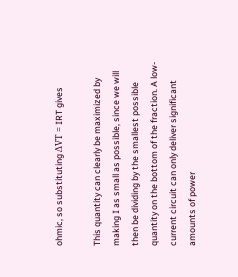ohmic, so substituting ΔVT = IRT gives

This quantity can clearly be maximized by making I as small as possible, since we will then be dividing by the smallest possible quantity on the bottom of the fraction. A low-current circuit can only deliver significant amounts of power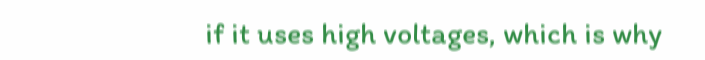if it uses high voltages, which is why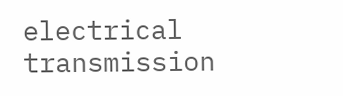electrical transmission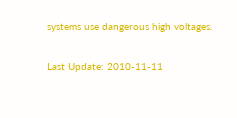systems use dangerous high voltages.

Last Update: 2010-11-11